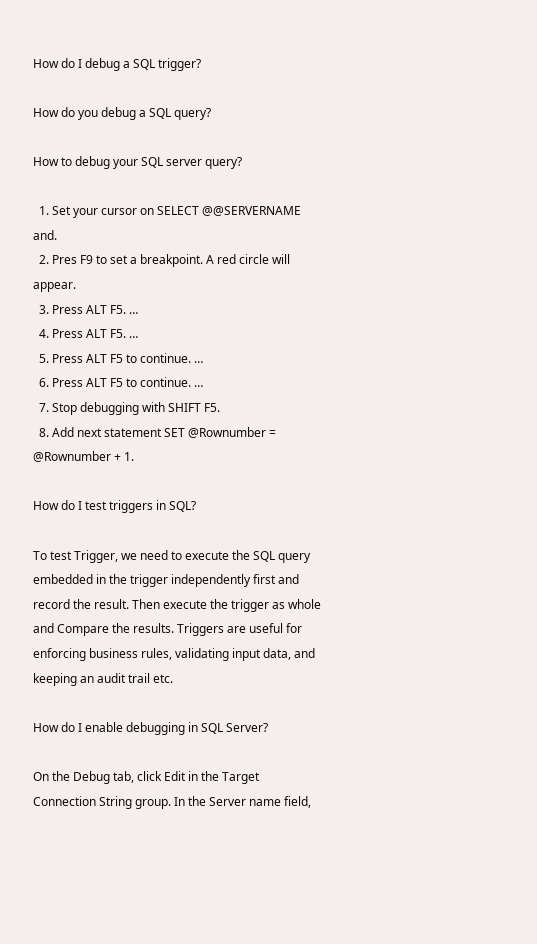How do I debug a SQL trigger?

How do you debug a SQL query?

How to debug your SQL server query?

  1. Set your cursor on SELECT @@SERVERNAME and.
  2. Pres F9 to set a breakpoint. A red circle will appear.
  3. Press ALT F5. …
  4. Press ALT F5. …
  5. Press ALT F5 to continue. …
  6. Press ALT F5 to continue. …
  7. Stop debugging with SHIFT F5.
  8. Add next statement SET @Rownumber = @Rownumber + 1.

How do I test triggers in SQL?

To test Trigger, we need to execute the SQL query embedded in the trigger independently first and record the result. Then execute the trigger as whole and Compare the results. Triggers are useful for enforcing business rules, validating input data, and keeping an audit trail etc.

How do I enable debugging in SQL Server?

On the Debug tab, click Edit in the Target Connection String group. In the Server name field,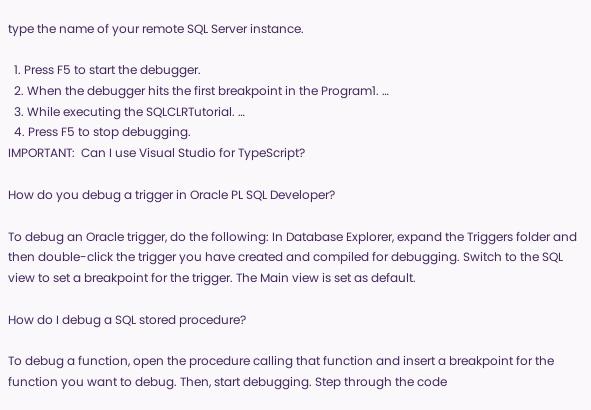type the name of your remote SQL Server instance.

  1. Press F5 to start the debugger.
  2. When the debugger hits the first breakpoint in the Program1. …
  3. While executing the SQLCLRTutorial. …
  4. Press F5 to stop debugging.
IMPORTANT:  Can I use Visual Studio for TypeScript?

How do you debug a trigger in Oracle PL SQL Developer?

To debug an Oracle trigger, do the following: In Database Explorer, expand the Triggers folder and then double-click the trigger you have created and compiled for debugging. Switch to the SQL view to set a breakpoint for the trigger. The Main view is set as default.

How do I debug a SQL stored procedure?

To debug a function, open the procedure calling that function and insert a breakpoint for the function you want to debug. Then, start debugging. Step through the code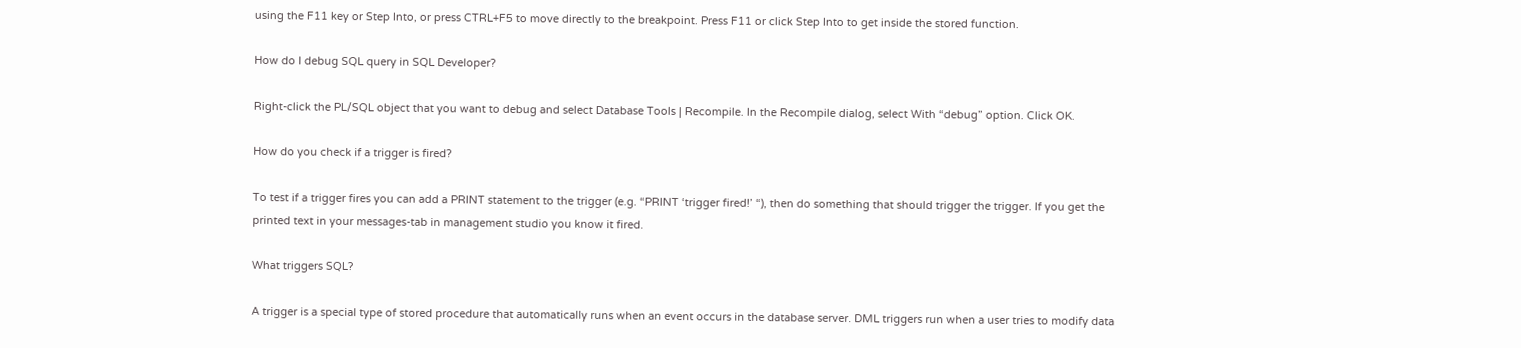using the F11 key or Step Into, or press CTRL+F5 to move directly to the breakpoint. Press F11 or click Step Into to get inside the stored function.

How do I debug SQL query in SQL Developer?

Right-click the PL/SQL object that you want to debug and select Database Tools | Recompile. In the Recompile dialog, select With “debug” option. Click OK.

How do you check if a trigger is fired?

To test if a trigger fires you can add a PRINT statement to the trigger (e.g. “PRINT ‘trigger fired!’ “), then do something that should trigger the trigger. If you get the printed text in your messages-tab in management studio you know it fired.

What triggers SQL?

A trigger is a special type of stored procedure that automatically runs when an event occurs in the database server. DML triggers run when a user tries to modify data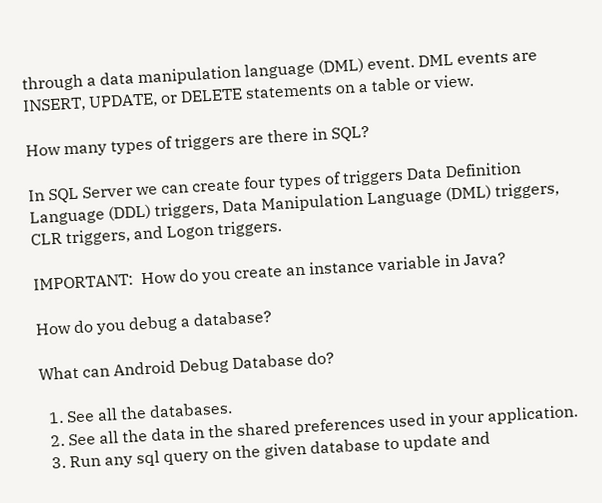through a data manipulation language (DML) event. DML events are INSERT, UPDATE, or DELETE statements on a table or view.

How many types of triggers are there in SQL?

In SQL Server we can create four types of triggers Data Definition Language (DDL) triggers, Data Manipulation Language (DML) triggers, CLR triggers, and Logon triggers.

IMPORTANT:  How do you create an instance variable in Java?

How do you debug a database?

What can Android Debug Database do?

  1. See all the databases.
  2. See all the data in the shared preferences used in your application.
  3. Run any sql query on the given database to update and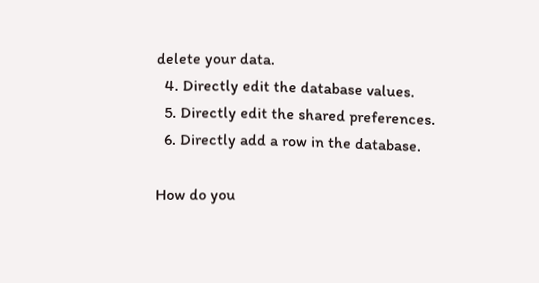delete your data.
  4. Directly edit the database values.
  5. Directly edit the shared preferences.
  6. Directly add a row in the database.

How do you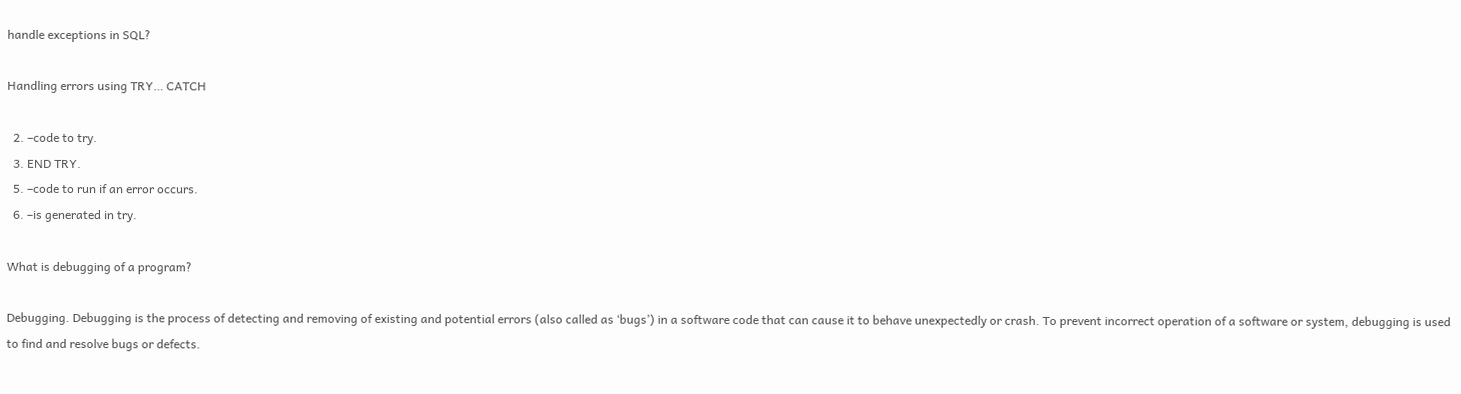handle exceptions in SQL?

Handling errors using TRY… CATCH

  2. –code to try.
  3. END TRY.
  5. –code to run if an error occurs.
  6. –is generated in try.

What is debugging of a program?

Debugging. Debugging is the process of detecting and removing of existing and potential errors (also called as ‘bugs’) in a software code that can cause it to behave unexpectedly or crash. To prevent incorrect operation of a software or system, debugging is used to find and resolve bugs or defects.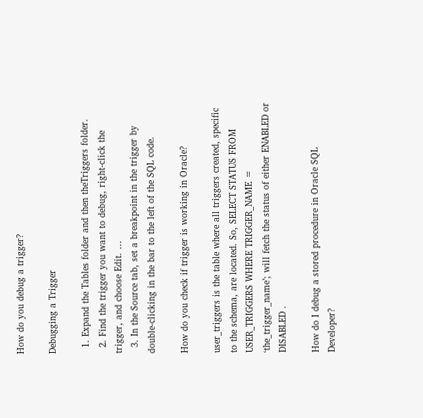How do you debug a trigger?

Debugging a Trigger

  1. Expand the Tables folder and then theTriggers folder.
  2. Find the trigger you want to debug, right-click the trigger, and choose Edit. …
  3. In the Source tab, set a breakpoint in the trigger by double-clicking in the bar to the left of the SQL code.

How do you check if trigger is working in Oracle?

user_triggers is the table where all triggers created, specific to the schema, are located. So, SELECT STATUS FROM USER_TRIGGERS WHERE TRIGGER_NAME = ‘the_trigger_name’; will fetch the status of either ENABLED or DISABLED .

How do I debug a stored procedure in Oracle SQL Developer?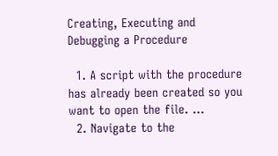Creating, Executing and Debugging a Procedure

  1. A script with the procedure has already been created so you want to open the file. …
  2. Navigate to the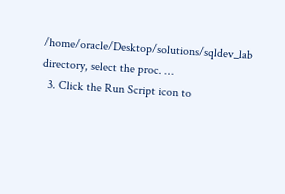/home/oracle/Desktop/solutions/sqldev_lab directory, select the proc. …
  3. Click the Run Script icon to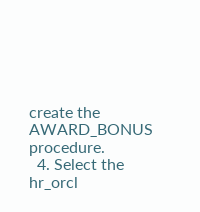create the AWARD_BONUS procedure.
  4. Select the hr_orcl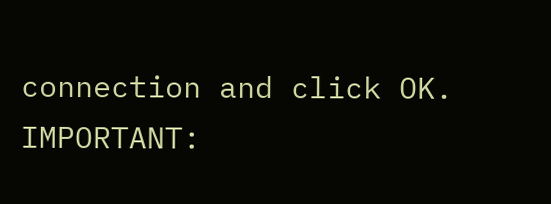connection and click OK.
IMPORTANT: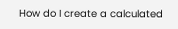How do I create a calculated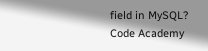field in MySQL?
Code Academy